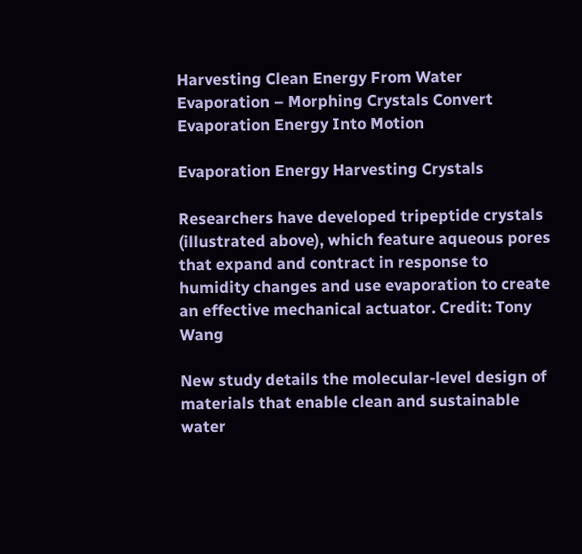Harvesting Clean Energy From Water Evaporation – Morphing Crystals Convert Evaporation Energy Into Motion

Evaporation Energy Harvesting Crystals

Researchers have developed tripeptide crystals (illustrated above), which feature aqueous pores that expand and contract in response to humidity changes and use evaporation to create an effective mechanical actuator. Credit: Tony Wang

New study details the molecular-level design of materials that enable clean and sustainable water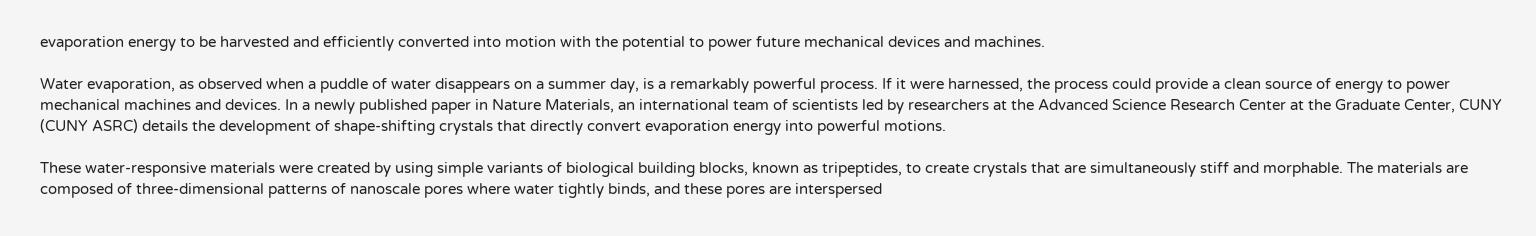evaporation energy to be harvested and efficiently converted into motion with the potential to power future mechanical devices and machines.

Water evaporation, as observed when a puddle of water disappears on a summer day, is a remarkably powerful process. If it were harnessed, the process could provide a clean source of energy to power mechanical machines and devices. In a newly published paper in Nature Materials, an international team of scientists led by researchers at the Advanced Science Research Center at the Graduate Center, CUNY (CUNY ASRC) details the development of shape-shifting crystals that directly convert evaporation energy into powerful motions.

These water-responsive materials were created by using simple variants of biological building blocks, known as tripeptides, to create crystals that are simultaneously stiff and morphable. The materials are composed of three-dimensional patterns of nanoscale pores where water tightly binds, and these pores are interspersed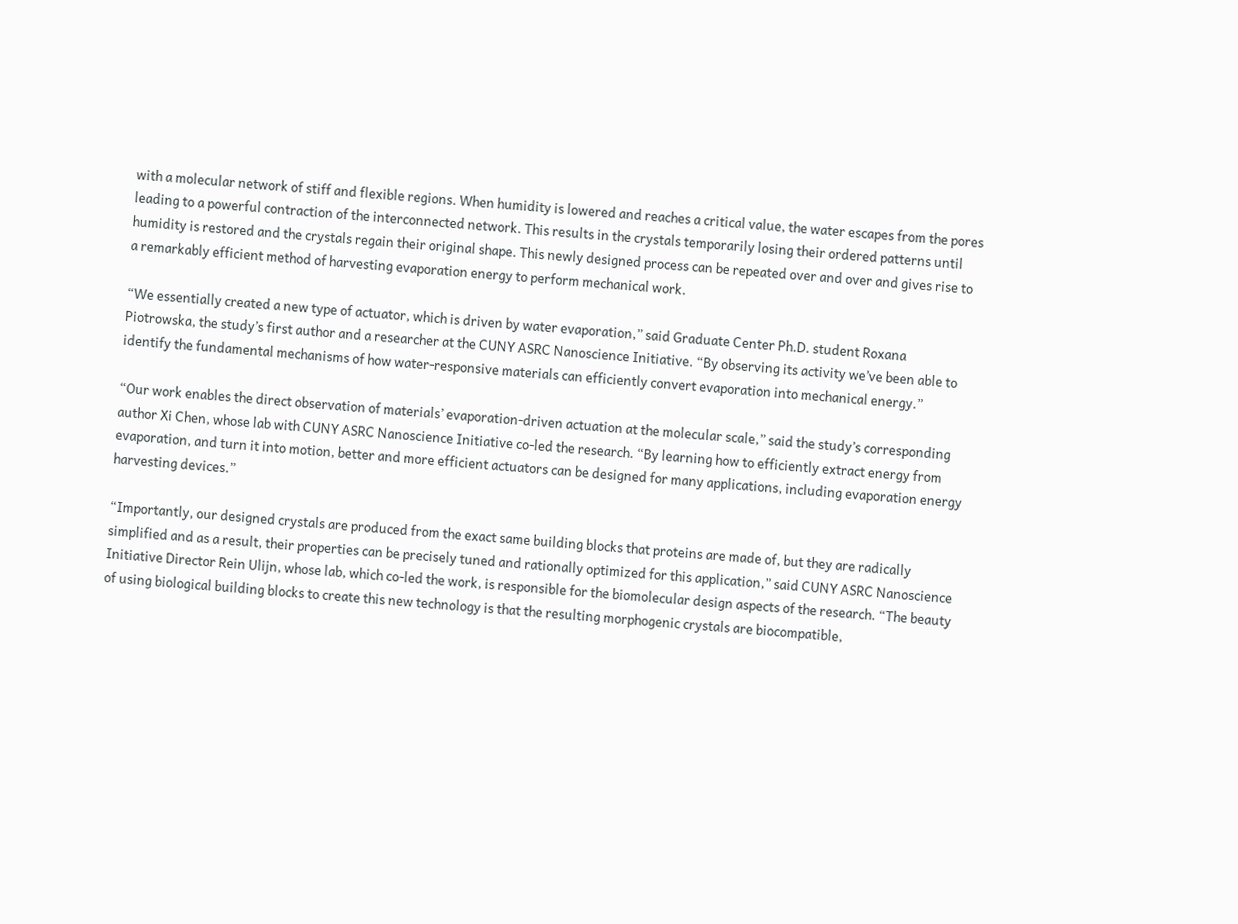with a molecular network of stiff and flexible regions. When humidity is lowered and reaches a critical value, the water escapes from the pores leading to a powerful contraction of the interconnected network. This results in the crystals temporarily losing their ordered patterns until humidity is restored and the crystals regain their original shape. This newly designed process can be repeated over and over and gives rise to a remarkably efficient method of harvesting evaporation energy to perform mechanical work.

“We essentially created a new type of actuator, which is driven by water evaporation,” said Graduate Center Ph.D. student Roxana Piotrowska, the study’s first author and a researcher at the CUNY ASRC Nanoscience Initiative. “By observing its activity we’ve been able to identify the fundamental mechanisms of how water-responsive materials can efficiently convert evaporation into mechanical energy.”

“Our work enables the direct observation of materials’ evaporation-driven actuation at the molecular scale,” said the study’s corresponding author Xi Chen, whose lab with CUNY ASRC Nanoscience Initiative co-led the research. “By learning how to efficiently extract energy from evaporation, and turn it into motion, better and more efficient actuators can be designed for many applications, including evaporation energy harvesting devices.”

“Importantly, our designed crystals are produced from the exact same building blocks that proteins are made of, but they are radically simplified and as a result, their properties can be precisely tuned and rationally optimized for this application,” said CUNY ASRC Nanoscience Initiative Director Rein Ulijn, whose lab, which co-led the work, is responsible for the biomolecular design aspects of the research. “The beauty of using biological building blocks to create this new technology is that the resulting morphogenic crystals are biocompatible,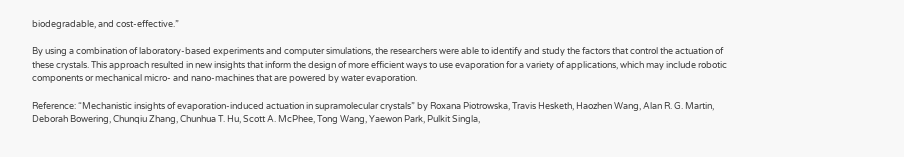biodegradable, and cost-effective.”

By using a combination of laboratory-based experiments and computer simulations, the researchers were able to identify and study the factors that control the actuation of these crystals. This approach resulted in new insights that inform the design of more efficient ways to use evaporation for a variety of applications, which may include robotic components or mechanical micro- and nano-machines that are powered by water evaporation.

Reference: “Mechanistic insights of evaporation-induced actuation in supramolecular crystals” by Roxana Piotrowska, Travis Hesketh, Haozhen Wang, Alan R. G. Martin, Deborah Bowering, Chunqiu Zhang, Chunhua T. Hu, Scott A. McPhee, Tong Wang, Yaewon Park, Pulkit Singla,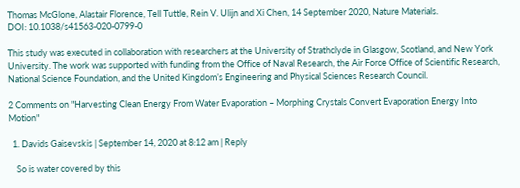Thomas McGlone, Alastair Florence, Tell Tuttle, Rein V. Ulijn and Xi Chen, 14 September 2020, Nature Materials.
DOI: 10.1038/s41563-020-0799-0

This study was executed in collaboration with researchers at the University of Strathclyde in Glasgow, Scotland, and New York University. The work was supported with funding from the Office of Naval Research, the Air Force Office of Scientific Research, National Science Foundation, and the United Kingdom’s Engineering and Physical Sciences Research Council.

2 Comments on "Harvesting Clean Energy From Water Evaporation – Morphing Crystals Convert Evaporation Energy Into Motion"

  1. Davids Gaisevskis | September 14, 2020 at 8:12 am | Reply

    So is water covered by this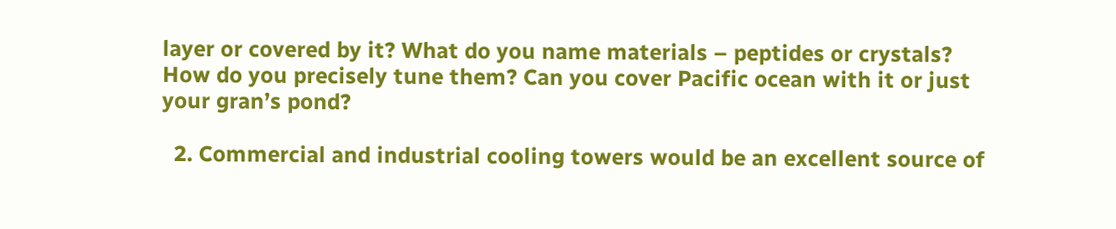layer or covered by it? What do you name materials – peptides or crystals? How do you precisely tune them? Can you cover Pacific ocean with it or just your gran’s pond?

  2. Commercial and industrial cooling towers would be an excellent source of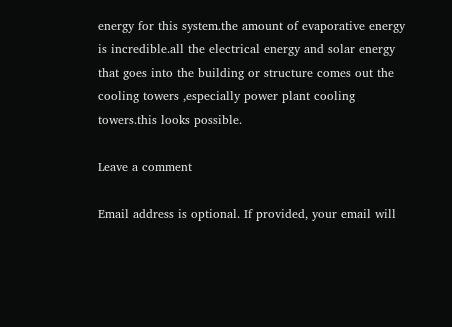energy for this system.the amount of evaporative energy is incredible.all the electrical energy and solar energy that goes into the building or structure comes out the cooling towers ,especially power plant cooling towers.this looks possible.

Leave a comment

Email address is optional. If provided, your email will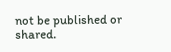not be published or shared.